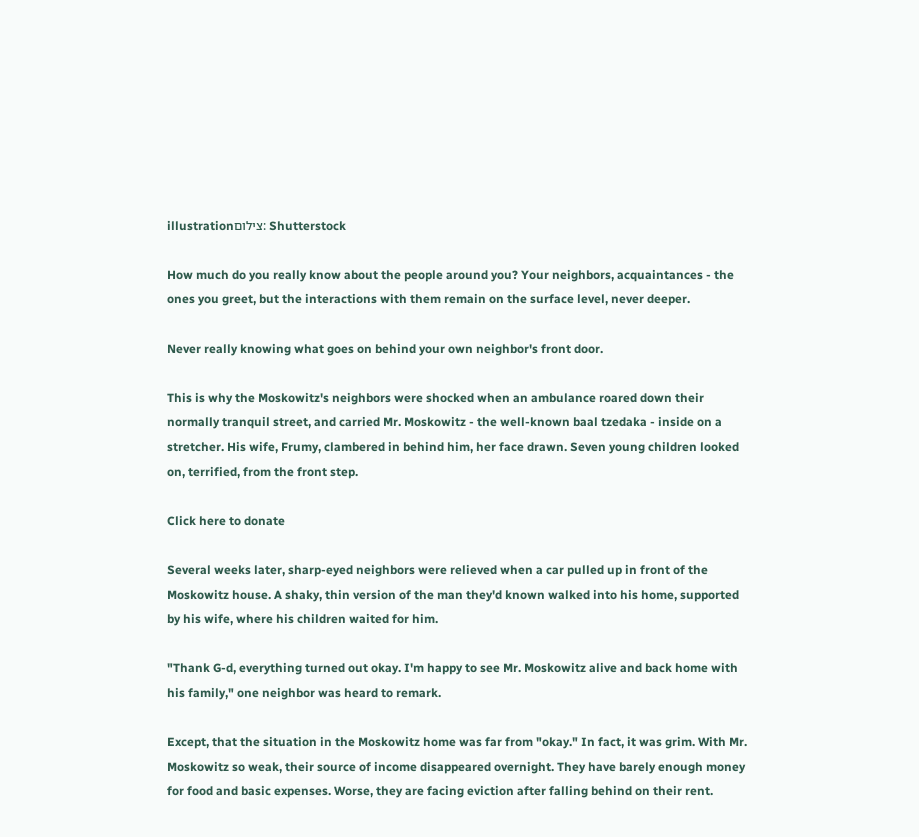illustrationצילום: Shutterstock

How much do you really know about the people around you? Your neighbors, acquaintances - the ones you greet, but the interactions with them remain on the surface level, never deeper.

Never really knowing what goes on behind your own neighbor's front door.

This is why the Moskowitz's neighbors were shocked when an ambulance roared down their normally tranquil street, and carried Mr. Moskowitz - the well-known baal tzedaka - inside on a stretcher. His wife, Frumy, clambered in behind him, her face drawn. Seven young children looked on, terrified, from the front step.

Click here to donate

Several weeks later, sharp-eyed neighbors were relieved when a car pulled up in front of the Moskowitz house. A shaky, thin version of the man they'd known walked into his home, supported by his wife, where his children waited for him.

"Thank G-d, everything turned out okay. I'm happy to see Mr. Moskowitz alive and back home with his family," one neighbor was heard to remark.

Except, that the situation in the Moskowitz home was far from "okay." In fact, it was grim. With Mr. Moskowitz so weak, their source of income disappeared overnight. They have barely enough money for food and basic expenses. Worse, they are facing eviction after falling behind on their rent.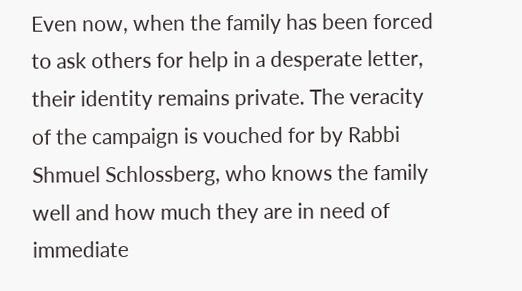Even now, when the family has been forced to ask others for help in a desperate letter, their identity remains private. The veracity of the campaign is vouched for by Rabbi Shmuel Schlossberg, who knows the family well and how much they are in need of immediate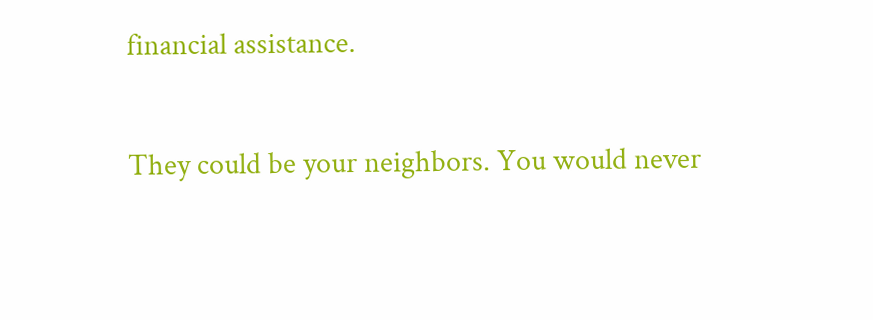financial assistance.

They could be your neighbors. You would never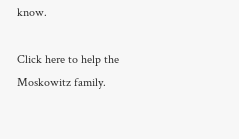know.

Click here to help the Moskowitz family.